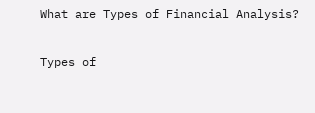What are Types of Financial Analysis?

Types of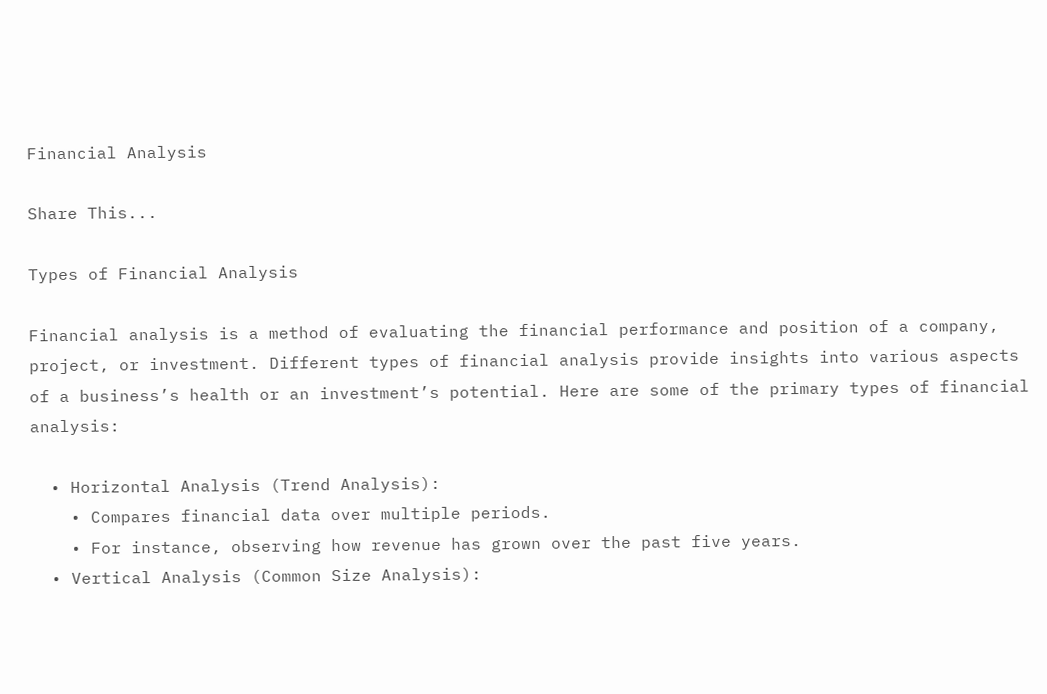Financial Analysis

Share This...

Types of Financial Analysis

Financial analysis is a method of evaluating the financial performance and position of a company, project, or investment. Different types of financial analysis provide insights into various aspects of a business’s health or an investment’s potential. Here are some of the primary types of financial analysis:

  • Horizontal Analysis (Trend Analysis):
    • Compares financial data over multiple periods.
    • For instance, observing how revenue has grown over the past five years.
  • Vertical Analysis (Common Size Analysis):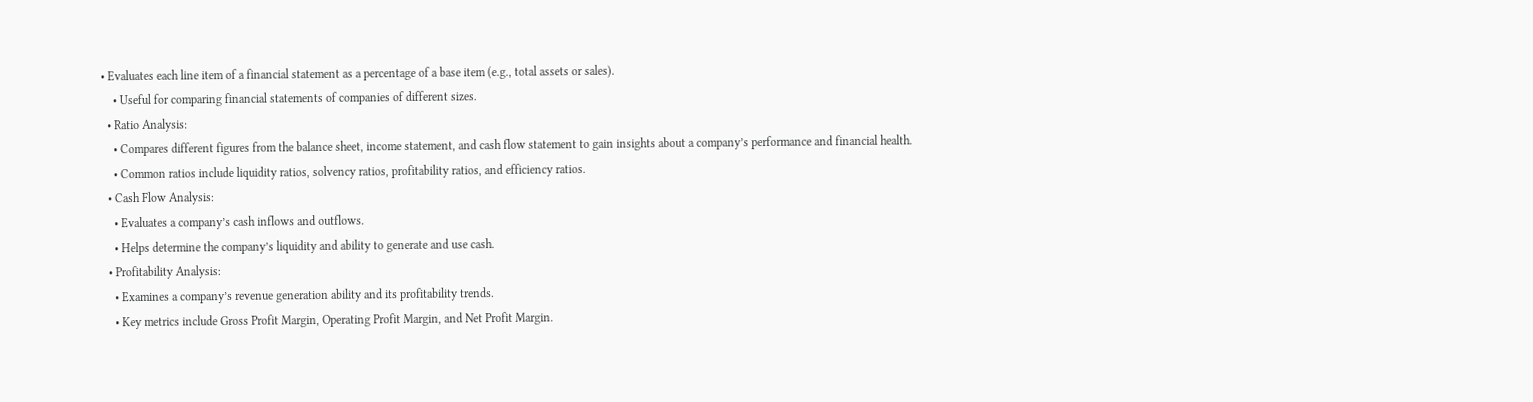• Evaluates each line item of a financial statement as a percentage of a base item (e.g., total assets or sales).
    • Useful for comparing financial statements of companies of different sizes.
  • Ratio Analysis:
    • Compares different figures from the balance sheet, income statement, and cash flow statement to gain insights about a company’s performance and financial health.
    • Common ratios include liquidity ratios, solvency ratios, profitability ratios, and efficiency ratios.
  • Cash Flow Analysis:
    • Evaluates a company’s cash inflows and outflows.
    • Helps determine the company’s liquidity and ability to generate and use cash.
  • Profitability Analysis:
    • Examines a company’s revenue generation ability and its profitability trends.
    • Key metrics include Gross Profit Margin, Operating Profit Margin, and Net Profit Margin.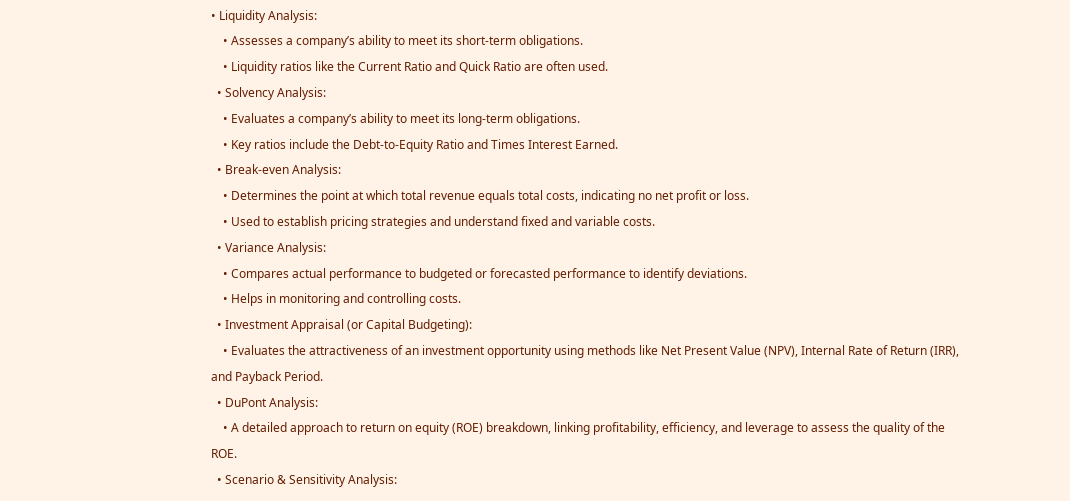• Liquidity Analysis:
    • Assesses a company’s ability to meet its short-term obligations.
    • Liquidity ratios like the Current Ratio and Quick Ratio are often used.
  • Solvency Analysis:
    • Evaluates a company’s ability to meet its long-term obligations.
    • Key ratios include the Debt-to-Equity Ratio and Times Interest Earned.
  • Break-even Analysis:
    • Determines the point at which total revenue equals total costs, indicating no net profit or loss.
    • Used to establish pricing strategies and understand fixed and variable costs.
  • Variance Analysis:
    • Compares actual performance to budgeted or forecasted performance to identify deviations.
    • Helps in monitoring and controlling costs.
  • Investment Appraisal (or Capital Budgeting):
    • Evaluates the attractiveness of an investment opportunity using methods like Net Present Value (NPV), Internal Rate of Return (IRR), and Payback Period.
  • DuPont Analysis:
    • A detailed approach to return on equity (ROE) breakdown, linking profitability, efficiency, and leverage to assess the quality of the ROE.
  • Scenario & Sensitivity Analysis: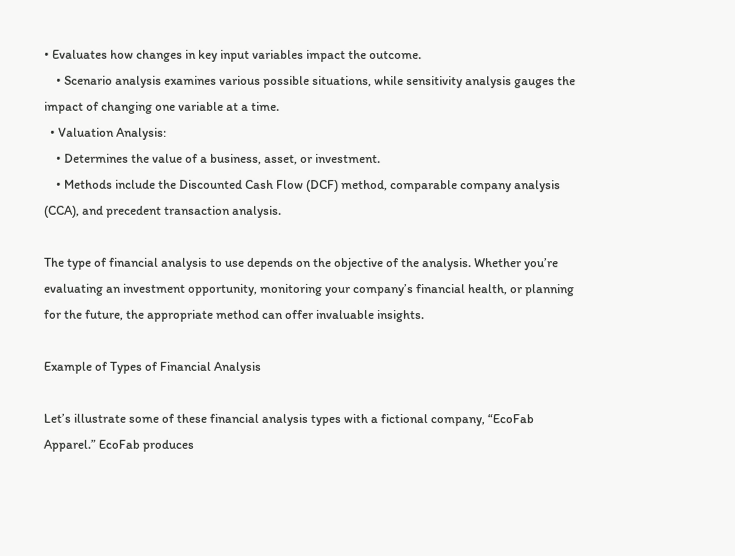• Evaluates how changes in key input variables impact the outcome.
    • Scenario analysis examines various possible situations, while sensitivity analysis gauges the impact of changing one variable at a time.
  • Valuation Analysis:
    • Determines the value of a business, asset, or investment.
    • Methods include the Discounted Cash Flow (DCF) method, comparable company analysis (CCA), and precedent transaction analysis.

The type of financial analysis to use depends on the objective of the analysis. Whether you’re evaluating an investment opportunity, monitoring your company’s financial health, or planning for the future, the appropriate method can offer invaluable insights.

Example of Types of Financial Analysis

Let’s illustrate some of these financial analysis types with a fictional company, “EcoFab Apparel.” EcoFab produces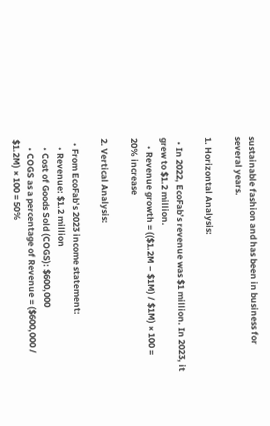sustainable fashion and has been in business for several years.

1. Horizontal Analysis:

  • In 2022, EcoFab’s revenue was $1 million. In 2023, it grew to $1.2 million.
    • Revenue growth = (($1.2M – $1M) / $1M) × 100 = 20% increase

2. Vertical Analysis:

  • From EcoFab’s 2023 income statement:
    • Revenue: $1.2 million
    • Cost of Goods Sold (COGS): $600,000
    • COGS as a percentage of Revenue = ($600,000 / $1.2M) × 100 = 50%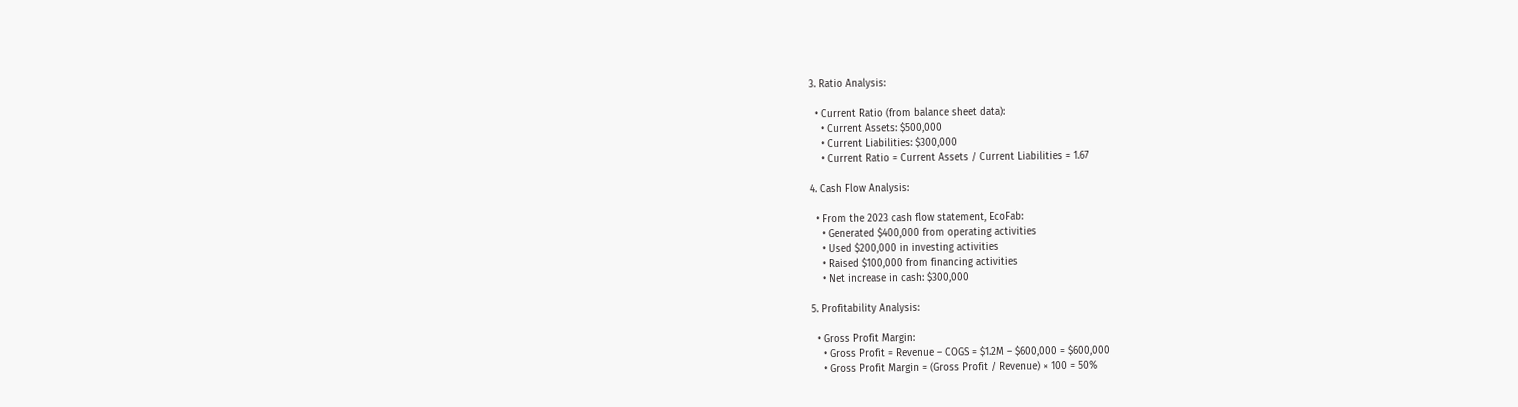3. Ratio Analysis:

  • Current Ratio (from balance sheet data):
    • Current Assets: $500,000
    • Current Liabilities: $300,000
    • Current Ratio = Current Assets / Current Liabilities = 1.67

4. Cash Flow Analysis:

  • From the 2023 cash flow statement, EcoFab:
    • Generated $400,000 from operating activities
    • Used $200,000 in investing activities
    • Raised $100,000 from financing activities
    • Net increase in cash: $300,000

5. Profitability Analysis:

  • Gross Profit Margin:
    • Gross Profit = Revenue – COGS = $1.2M – $600,000 = $600,000
    • Gross Profit Margin = (Gross Profit / Revenue) × 100 = 50%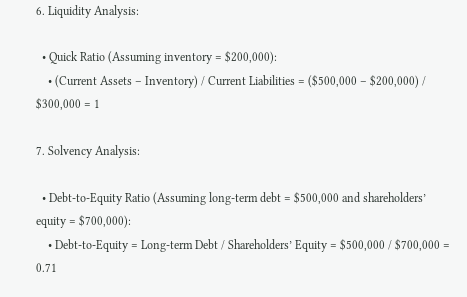6. Liquidity Analysis:

  • Quick Ratio (Assuming inventory = $200,000):
    • (Current Assets – Inventory) / Current Liabilities = ($500,000 – $200,000) / $300,000 = 1

7. Solvency Analysis:

  • Debt-to-Equity Ratio (Assuming long-term debt = $500,000 and shareholders’ equity = $700,000):
    • Debt-to-Equity = Long-term Debt / Shareholders’ Equity = $500,000 / $700,000 = 0.71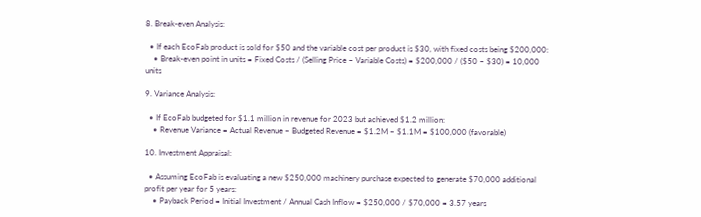8. Break-even Analysis:

  • If each EcoFab product is sold for $50 and the variable cost per product is $30, with fixed costs being $200,000:
    • Break-even point in units = Fixed Costs / (Selling Price – Variable Costs) = $200,000 / ($50 – $30) = 10,000 units

9. Variance Analysis:

  • If EcoFab budgeted for $1.1 million in revenue for 2023 but achieved $1.2 million:
    • Revenue Variance = Actual Revenue – Budgeted Revenue = $1.2M – $1.1M = $100,000 (favorable)

10. Investment Appraisal:

  • Assuming EcoFab is evaluating a new $250,000 machinery purchase expected to generate $70,000 additional profit per year for 5 years:
    • Payback Period = Initial Investment / Annual Cash Inflow = $250,000 / $70,000 = 3.57 years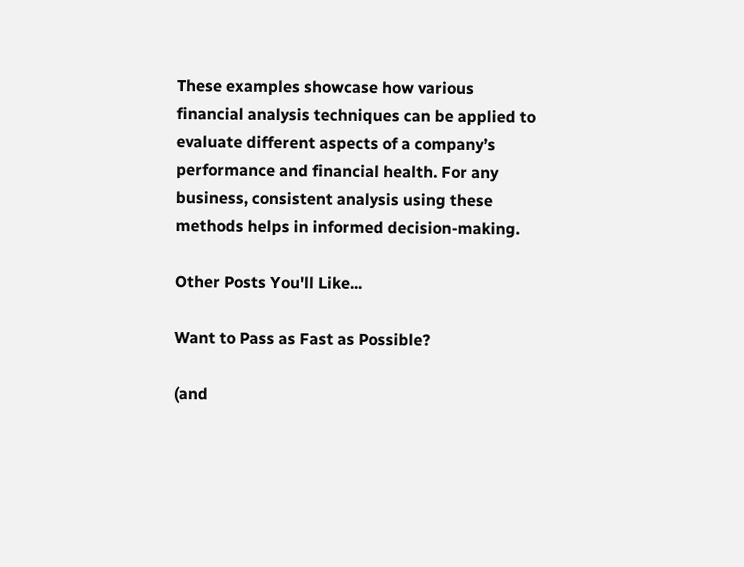These examples showcase how various financial analysis techniques can be applied to evaluate different aspects of a company’s performance and financial health. For any business, consistent analysis using these methods helps in informed decision-making.

Other Posts You'll Like...

Want to Pass as Fast as Possible?

(and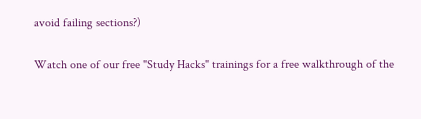avoid failing sections?)

Watch one of our free "Study Hacks" trainings for a free walkthrough of the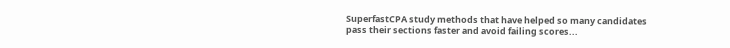SuperfastCPA study methods that have helped so many candidates pass their sections faster and avoid failing scores...